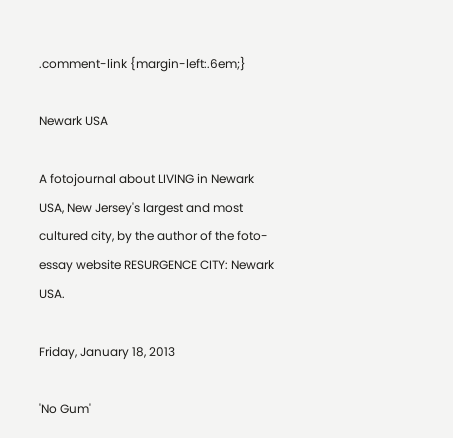.comment-link {margin-left:.6em;}

Newark USA

A fotojournal about LIVING in Newark USA, New Jersey's largest and most cultured city, by the author of the foto-essay website RESURGENCE CITY: Newark USA.

Friday, January 18, 2013

'No Gum'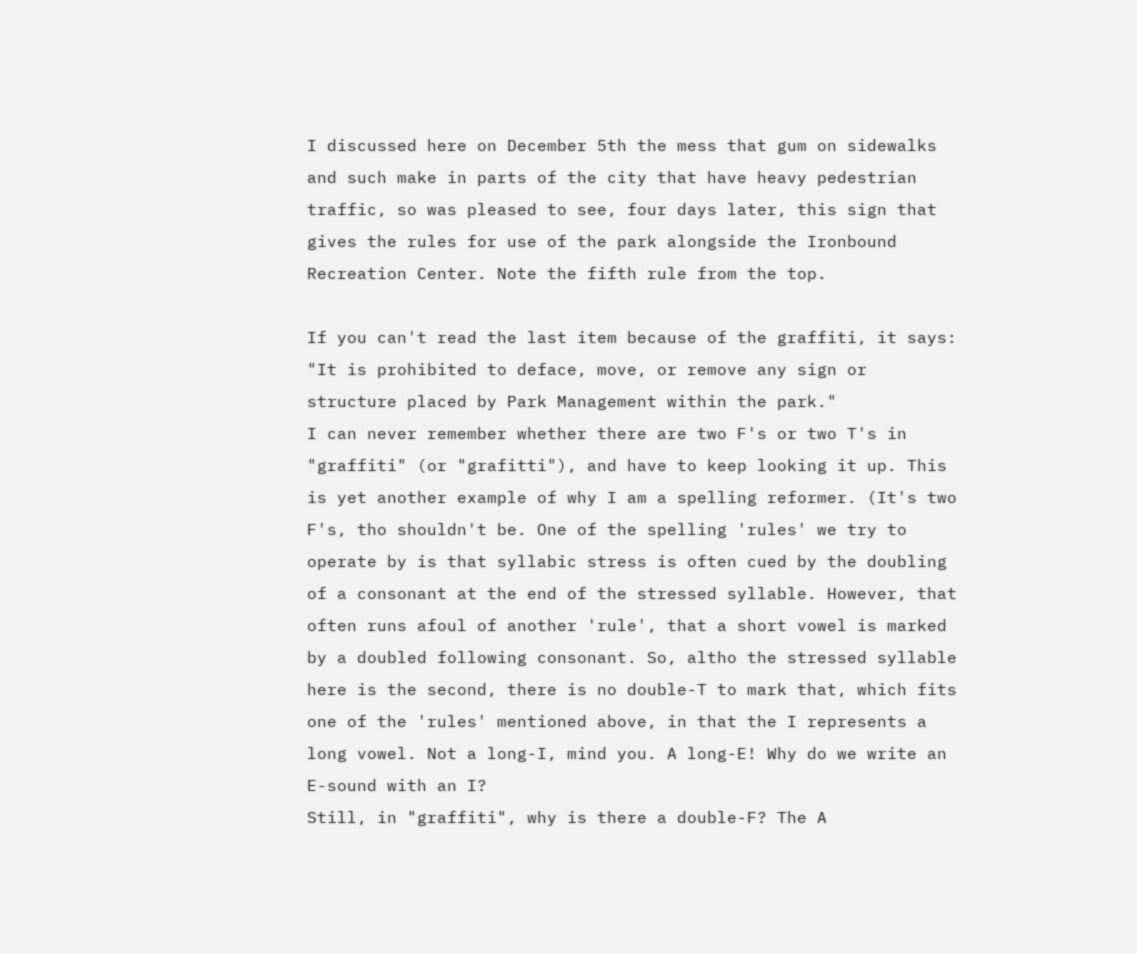I discussed here on December 5th the mess that gum on sidewalks and such make in parts of the city that have heavy pedestrian traffic, so was pleased to see, four days later, this sign that gives the rules for use of the park alongside the Ironbound Recreation Center. Note the fifth rule from the top.

If you can't read the last item because of the graffiti, it says:
"It is prohibited to deface, move, or remove any sign or structure placed by Park Management within the park."
I can never remember whether there are two F's or two T's in "graffiti" (or "grafitti"), and have to keep looking it up. This is yet another example of why I am a spelling reformer. (It's two F's, tho shouldn't be. One of the spelling 'rules' we try to operate by is that syllabic stress is often cued by the doubling of a consonant at the end of the stressed syllable. However, that often runs afoul of another 'rule', that a short vowel is marked by a doubled following consonant. So, altho the stressed syllable here is the second, there is no double-T to mark that, which fits one of the 'rules' mentioned above, in that the I represents a long vowel. Not a long-I, mind you. A long-E! Why do we write an E-sound with an I?
Still, in "graffiti", why is there a double-F? The A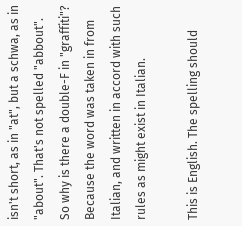isn't short, as in "at", but a schwa, as in "about". That's not spelled "abbout". So why is there a double-F in "graffiti"? Because the word was taken in from Italian, and written in accord with such rules as might exist in Italian.

This is English. The spelling should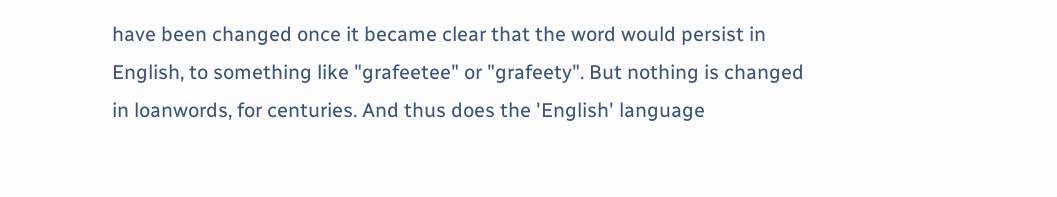have been changed once it became clear that the word would persist in English, to something like "grafeetee" or "grafeety". But nothing is changed in loanwords, for centuries. And thus does the 'English' language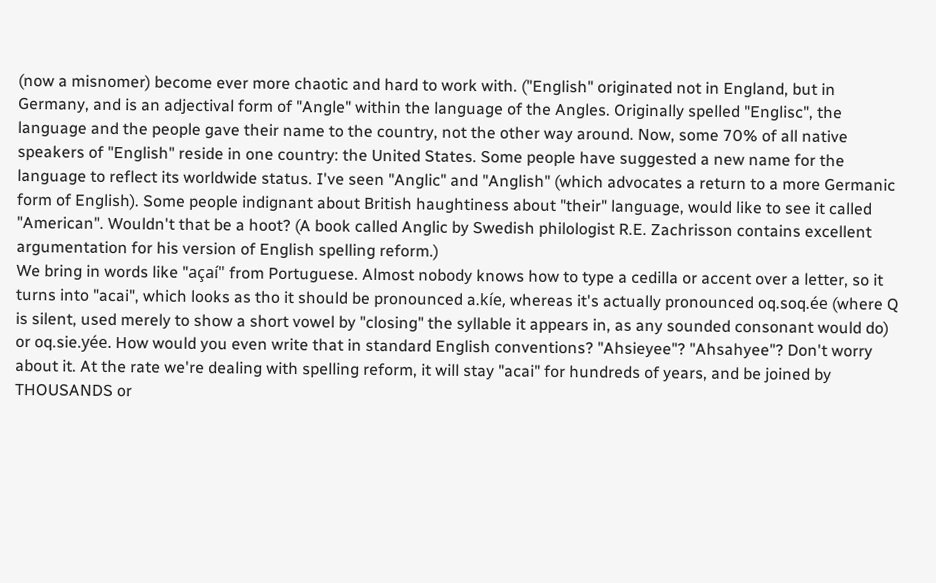(now a misnomer) become ever more chaotic and hard to work with. ("English" originated not in England, but in Germany, and is an adjectival form of "Angle" within the language of the Angles. Originally spelled "Englisc", the language and the people gave their name to the country, not the other way around. Now, some 70% of all native speakers of "English" reside in one country: the United States. Some people have suggested a new name for the language to reflect its worldwide status. I've seen "Anglic" and "Anglish" (which advocates a return to a more Germanic form of English). Some people indignant about British haughtiness about "their" language, would like to see it called "American". Wouldn't that be a hoot? (A book called Anglic by Swedish philologist R.E. Zachrisson contains excellent argumentation for his version of English spelling reform.)
We bring in words like "açaí" from Portuguese. Almost nobody knows how to type a cedilla or accent over a letter, so it turns into "acai", which looks as tho it should be pronounced a.kíe, whereas it's actually pronounced oq.soq.ée (where Q is silent, used merely to show a short vowel by "closing" the syllable it appears in, as any sounded consonant would do) or oq.sie.yée. How would you even write that in standard English conventions? "Ahsieyee"? "Ahsahyee"? Don't worry about it. At the rate we're dealing with spelling reform, it will stay "acai" for hundreds of years, and be joined by THOUSANDS or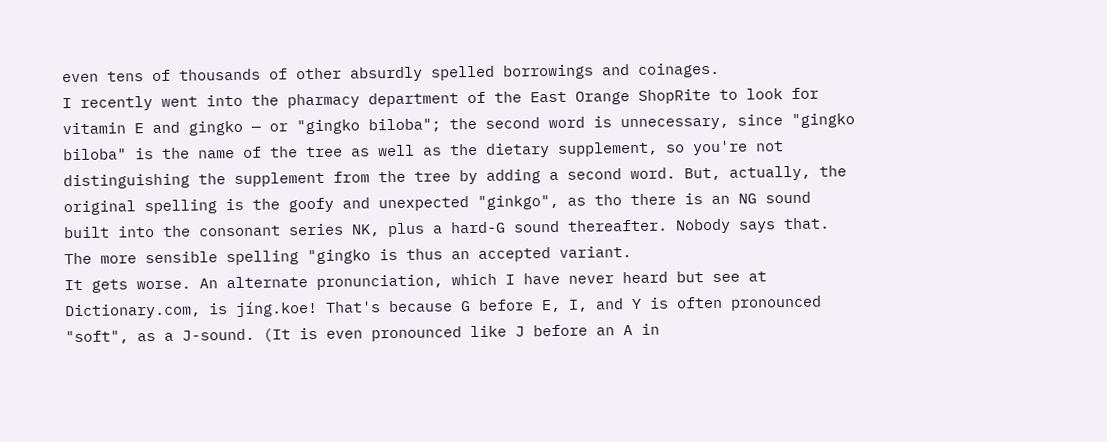even tens of thousands of other absurdly spelled borrowings and coinages.
I recently went into the pharmacy department of the East Orange ShopRite to look for vitamin E and gingko — or "gingko biloba"; the second word is unnecessary, since "gingko biloba" is the name of the tree as well as the dietary supplement, so you're not distinguishing the supplement from the tree by adding a second word. But, actually, the original spelling is the goofy and unexpected "ginkgo", as tho there is an NG sound built into the consonant series NK, plus a hard-G sound thereafter. Nobody says that. The more sensible spelling "gingko is thus an accepted variant.
It gets worse. An alternate pronunciation, which I have never heard but see at Dictionary.com, is jíng.koe! That's because G before E, I, and Y is often pronounced "soft", as a J-sound. (It is even pronounced like J before an A in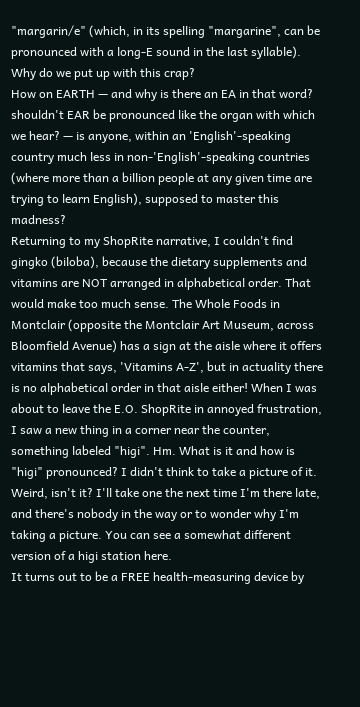"margarin/e" (which, in its spelling "margarine", can be pronounced with a long-E sound in the last syllable). Why do we put up with this crap?
How on EARTH — and why is there an EA in that word? shouldn't EAR be pronounced like the organ with which we hear? — is anyone, within an 'English'-speaking country much less in non-'English'-speaking countries (where more than a billion people at any given time are trying to learn English), supposed to master this madness?
Returning to my ShopRite narrative, I couldn't find gingko (biloba), because the dietary supplements and vitamins are NOT arranged in alphabetical order. That would make too much sense. The Whole Foods in Montclair (opposite the Montclair Art Museum, across Bloomfield Avenue) has a sign at the aisle where it offers vitamins that says, 'Vitamins A-Z', but in actuality there is no alphabetical order in that aisle either! When I was about to leave the E.O. ShopRite in annoyed frustration, I saw a new thing in a corner near the counter, something labeled "higi". Hm. What is it and how is "higi" pronounced? I didn't think to take a picture of it. Weird, isn't it? I'll take one the next time I'm there late, and there's nobody in the way or to wonder why I'm taking a picture. You can see a somewhat different version of a higi station here.
It turns out to be a FREE health-measuring device by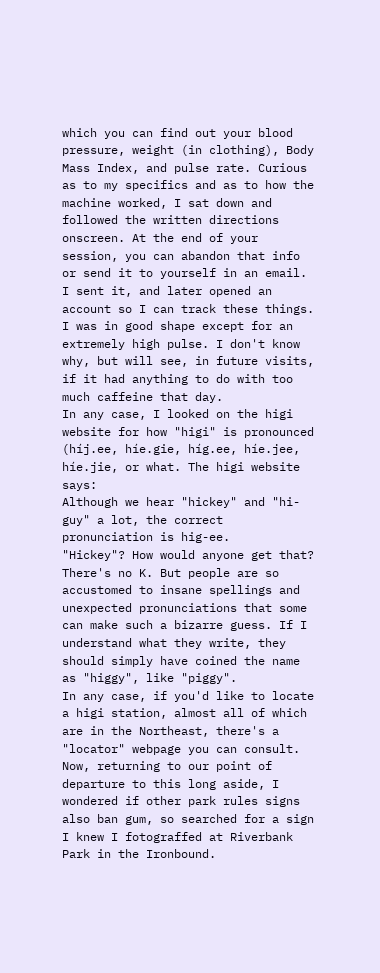which you can find out your blood pressure, weight (in clothing), Body Mass Index, and pulse rate. Curious as to my specifics and as to how the machine worked, I sat down and followed the written directions onscreen. At the end of your session, you can abandon that info or send it to yourself in an email. I sent it, and later opened an account so I can track these things. I was in good shape except for an extremely high pulse. I don't know why, but will see, in future visits, if it had anything to do with too much caffeine that day.
In any case, I looked on the higi website for how "higi" is pronounced (híj.ee, híe.gie, híg.ee, híe.jee, híe.jie, or what. The higi website says:
Although we hear "hickey" and "hi-guy" a lot, the correct pronunciation is hig-ee.
"Hickey"? How would anyone get that? There's no K. But people are so accustomed to insane spellings and unexpected pronunciations that some can make such a bizarre guess. If I understand what they write, they should simply have coined the name as "higgy", like "piggy".
In any case, if you'd like to locate a higi station, almost all of which are in the Northeast, there's a "locator" webpage you can consult.
Now, returning to our point of departure to this long aside, I wondered if other park rules signs also ban gum, so searched for a sign I knew I fotograffed at Riverbank Park in the Ironbound.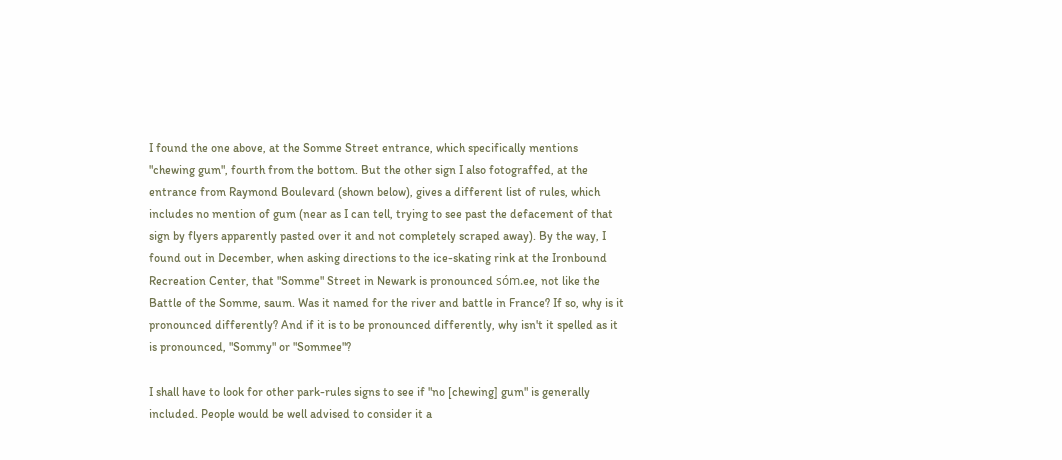I found the one above, at the Somme Street entrance, which specifically mentions "chewing gum", fourth from the bottom. But the other sign I also fotograffed, at the entrance from Raymond Boulevard (shown below), gives a different list of rules, which includes no mention of gum (near as I can tell, trying to see past the defacement of that sign by flyers apparently pasted over it and not completely scraped away). By the way, I found out in December, when asking directions to the ice-skating rink at the Ironbound Recreation Center, that "Somme" Street in Newark is pronounced sóm.ee, not like the Battle of the Somme, saum. Was it named for the river and battle in France? If so, why is it pronounced differently? And if it is to be pronounced differently, why isn't it spelled as it is pronounced, "Sommy" or "Sommee"?

I shall have to look for other park-rules signs to see if "no [chewing] gum" is generally included. People would be well advised to consider it a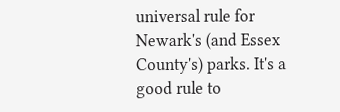universal rule for Newark's (and Essex County's) parks. It's a good rule to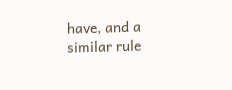have, and a similar rule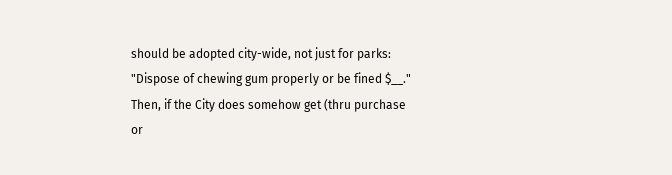should be adopted city-wide, not just for parks: "Dispose of chewing gum properly or be fined $__." Then, if the City does somehow get (thru purchase or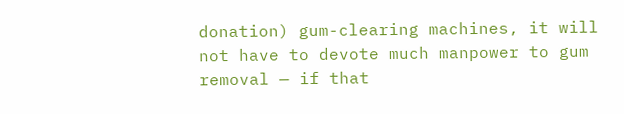donation) gum-clearing machines, it will not have to devote much manpower to gum removal — if that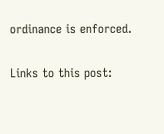ordinance is enforced.

Links to this post: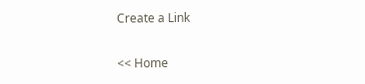Create a Link

<< Home